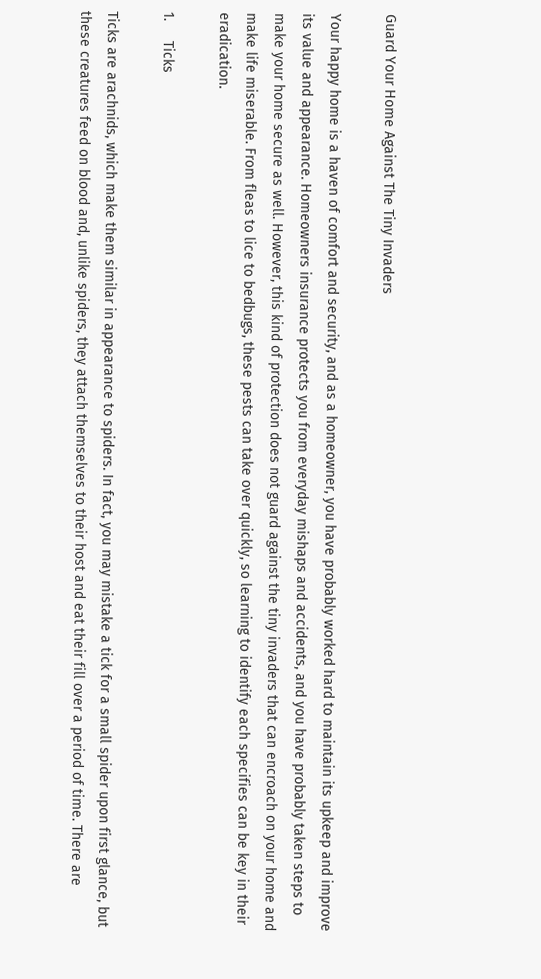Guard Your Home Against The Tiny Invaders

Your happy home is a haven of comfort and security, and as a homeowner, you have probably worked hard to maintain its upkeep and improve its value and appearance. Homeowners insurance protects you from everyday mishaps and accidents, and you have probably taken steps to make your home secure as well. However, this kind of protection does not guard against the tiny invaders that can encroach on your home and make life miserable. From fleas to lice to bedbugs, these pests can take over quickly, so learning to identify each specifies can be key in their eradication.

1.     Ticks

Ticks are arachnids, which make them similar in appearance to spiders. In fact, you may mistake a tick for a small spider upon first glance, but these creatures feed on blood and, unlike spiders, they attach themselves to their host and eat their fill over a period of time. There are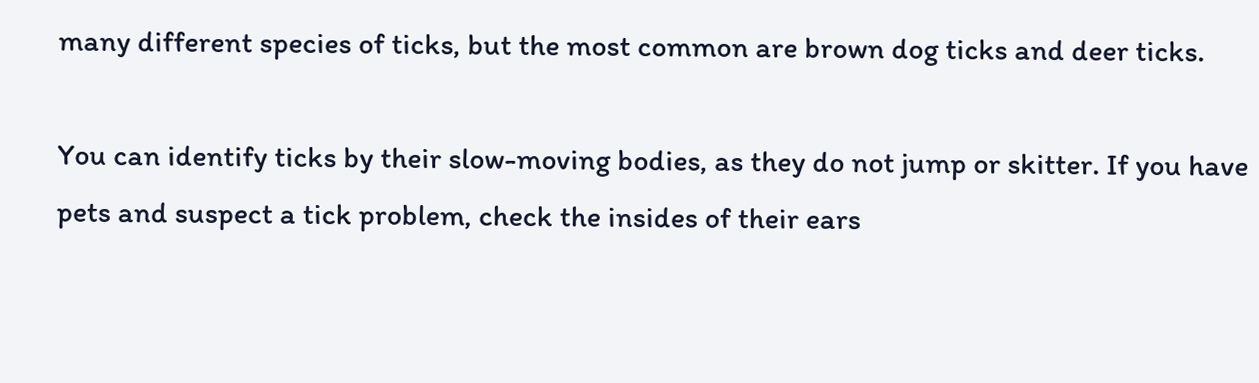many different species of ticks, but the most common are brown dog ticks and deer ticks.

You can identify ticks by their slow-moving bodies, as they do not jump or skitter. If you have pets and suspect a tick problem, check the insides of their ears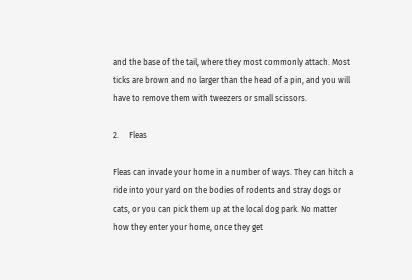and the base of the tail, where they most commonly attach. Most ticks are brown and no larger than the head of a pin, and you will have to remove them with tweezers or small scissors.

2.     Fleas

Fleas can invade your home in a number of ways. They can hitch a ride into your yard on the bodies of rodents and stray dogs or cats, or you can pick them up at the local dog park. No matter how they enter your home, once they get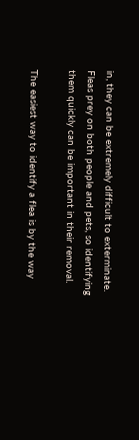in, they can be extremely difficult to exterminate. Fleas prey on both people and pets, so identifying them quickly can be important in their removal.

The easiest way to identify a flea is by the way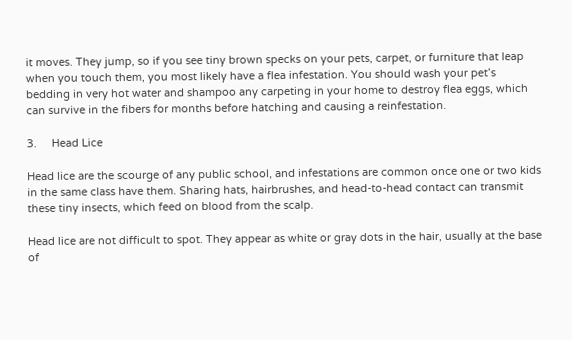it moves. They jump, so if you see tiny brown specks on your pets, carpet, or furniture that leap when you touch them, you most likely have a flea infestation. You should wash your pet’s bedding in very hot water and shampoo any carpeting in your home to destroy flea eggs, which can survive in the fibers for months before hatching and causing a reinfestation.

3.     Head Lice

Head lice are the scourge of any public school, and infestations are common once one or two kids in the same class have them. Sharing hats, hairbrushes, and head-to-head contact can transmit these tiny insects, which feed on blood from the scalp.

Head lice are not difficult to spot. They appear as white or gray dots in the hair, usually at the base of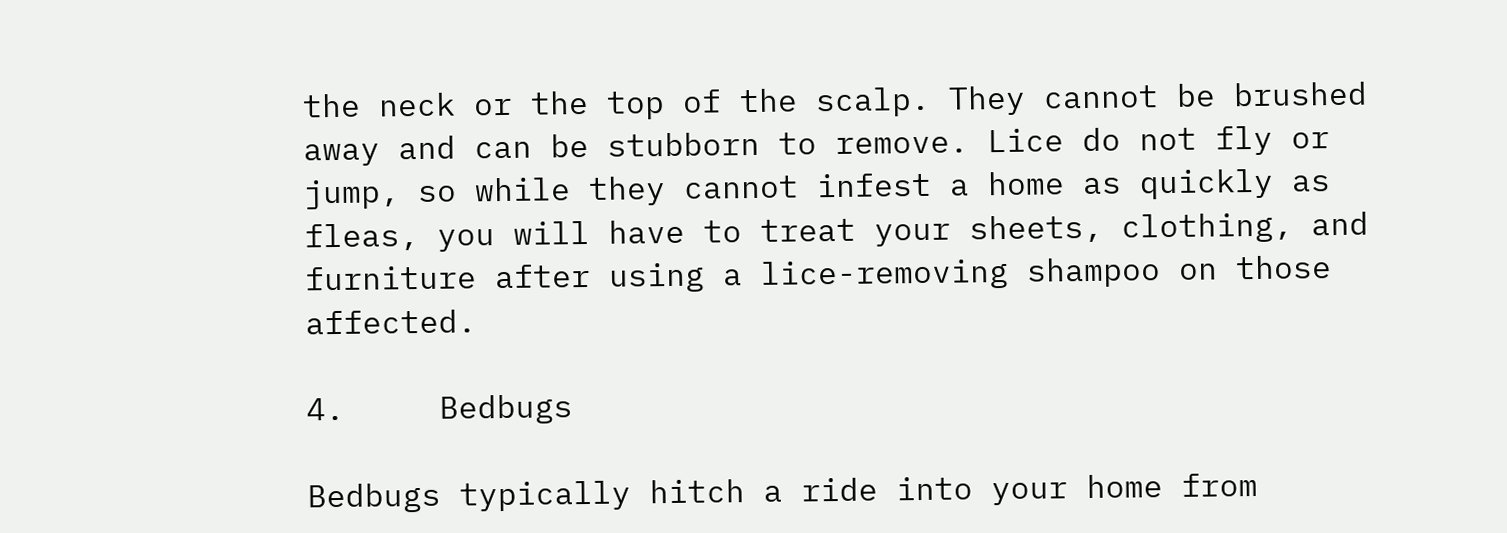the neck or the top of the scalp. They cannot be brushed away and can be stubborn to remove. Lice do not fly or jump, so while they cannot infest a home as quickly as fleas, you will have to treat your sheets, clothing, and furniture after using a lice-removing shampoo on those affected.

4.     Bedbugs

Bedbugs typically hitch a ride into your home from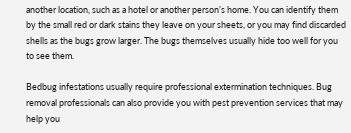another location, such as a hotel or another person’s home. You can identify them by the small red or dark stains they leave on your sheets, or you may find discarded shells as the bugs grow larger. The bugs themselves usually hide too well for you to see them.

Bedbug infestations usually require professional extermination techniques. Bug removal professionals can also provide you with pest prevention services that may help you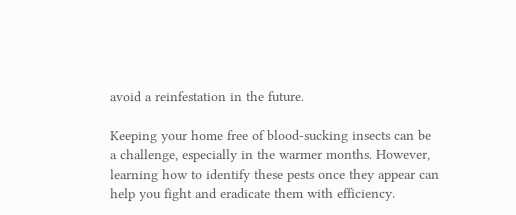avoid a reinfestation in the future.

Keeping your home free of blood-sucking insects can be a challenge, especially in the warmer months. However, learning how to identify these pests once they appear can help you fight and eradicate them with efficiency.